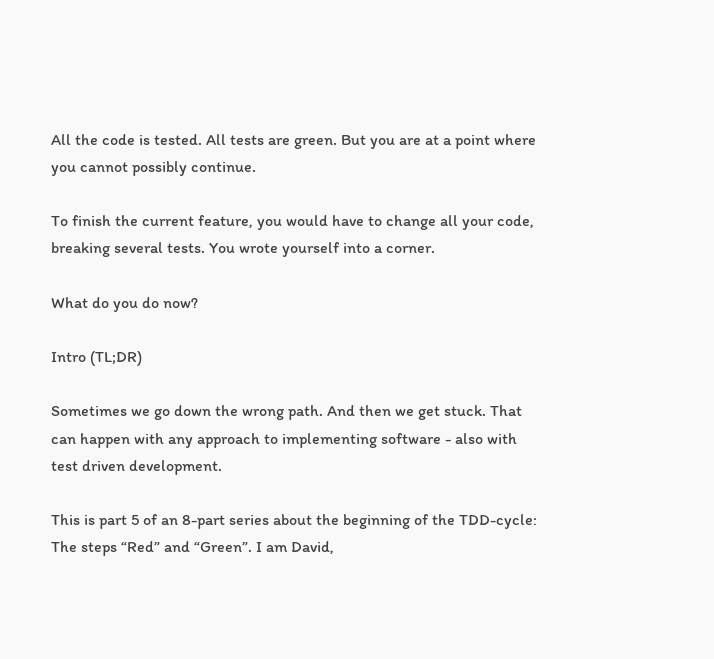All the code is tested. All tests are green. But you are at a point where you cannot possibly continue.

To finish the current feature, you would have to change all your code, breaking several tests. You wrote yourself into a corner.

What do you do now?

Intro (TL;DR)

Sometimes we go down the wrong path. And then we get stuck. That can happen with any approach to implementing software - also with test driven development.

This is part 5 of an 8-part series about the beginning of the TDD-cycle: The steps “Red” and “Green”. I am David,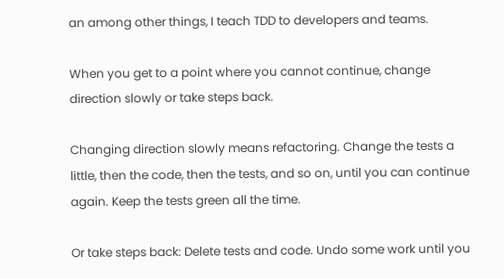an among other things, I teach TDD to developers and teams.

When you get to a point where you cannot continue, change direction slowly or take steps back.

Changing direction slowly means refactoring. Change the tests a little, then the code, then the tests, and so on, until you can continue again. Keep the tests green all the time.

Or take steps back: Delete tests and code. Undo some work until you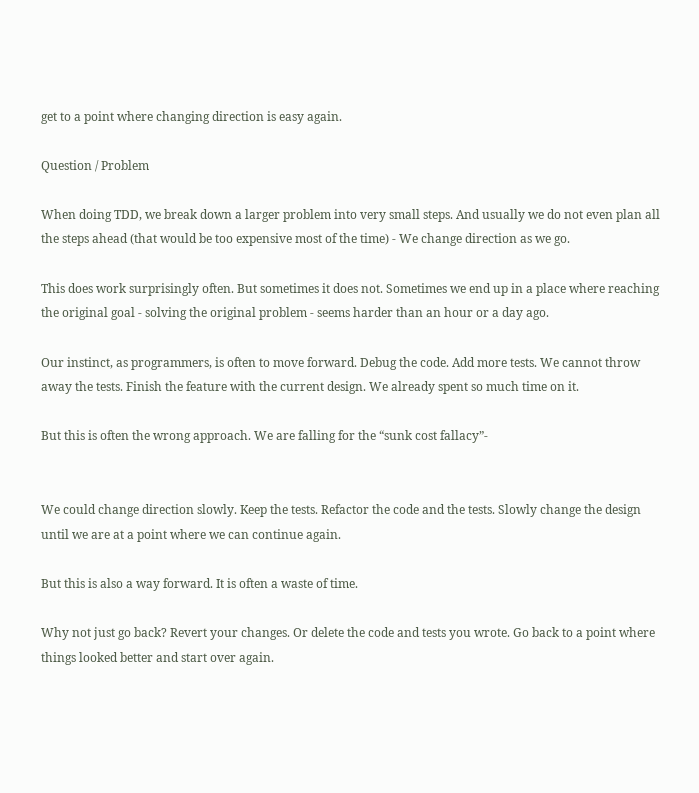get to a point where changing direction is easy again.

Question / Problem

When doing TDD, we break down a larger problem into very small steps. And usually we do not even plan all the steps ahead (that would be too expensive most of the time) - We change direction as we go.

This does work surprisingly often. But sometimes it does not. Sometimes we end up in a place where reaching the original goal - solving the original problem - seems harder than an hour or a day ago.

Our instinct, as programmers, is often to move forward. Debug the code. Add more tests. We cannot throw away the tests. Finish the feature with the current design. We already spent so much time on it.

But this is often the wrong approach. We are falling for the “sunk cost fallacy”-


We could change direction slowly. Keep the tests. Refactor the code and the tests. Slowly change the design until we are at a point where we can continue again.

But this is also a way forward. It is often a waste of time.

Why not just go back? Revert your changes. Or delete the code and tests you wrote. Go back to a point where things looked better and start over again.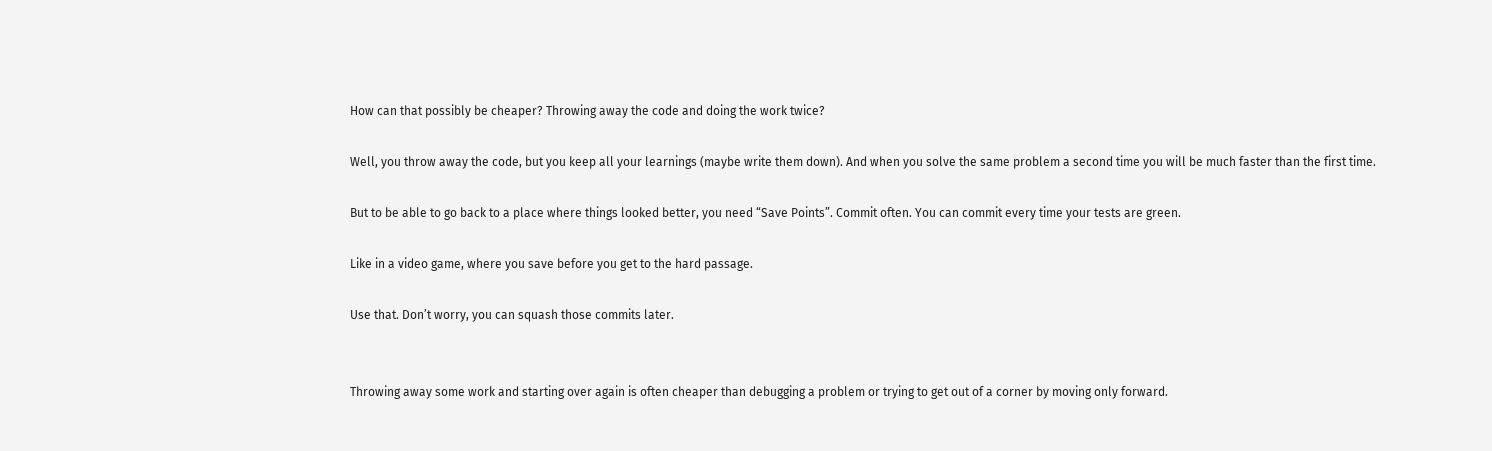How can that possibly be cheaper? Throwing away the code and doing the work twice?

Well, you throw away the code, but you keep all your learnings (maybe write them down). And when you solve the same problem a second time you will be much faster than the first time.

But to be able to go back to a place where things looked better, you need “Save Points”. Commit often. You can commit every time your tests are green.

Like in a video game, where you save before you get to the hard passage.

Use that. Don’t worry, you can squash those commits later.


Throwing away some work and starting over again is often cheaper than debugging a problem or trying to get out of a corner by moving only forward.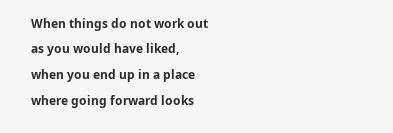When things do not work out as you would have liked, when you end up in a place where going forward looks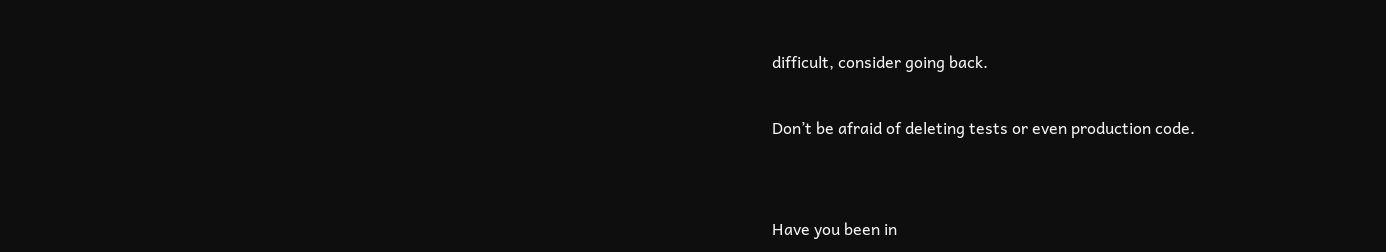difficult, consider going back.

Don’t be afraid of deleting tests or even production code.


Have you been in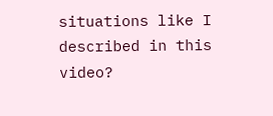situations like I described in this video?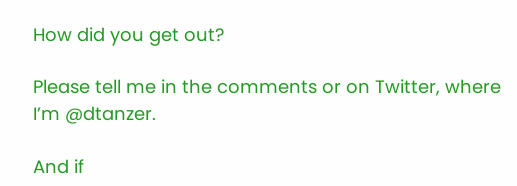How did you get out?

Please tell me in the comments or on Twitter, where I’m @dtanzer.

And if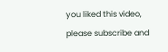you liked this video, please subscribe and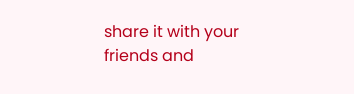share it with your friends and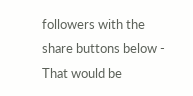followers with the share buttons below - That would be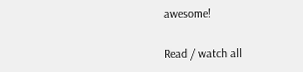awesome!

Read / watch all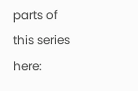parts of this series here: